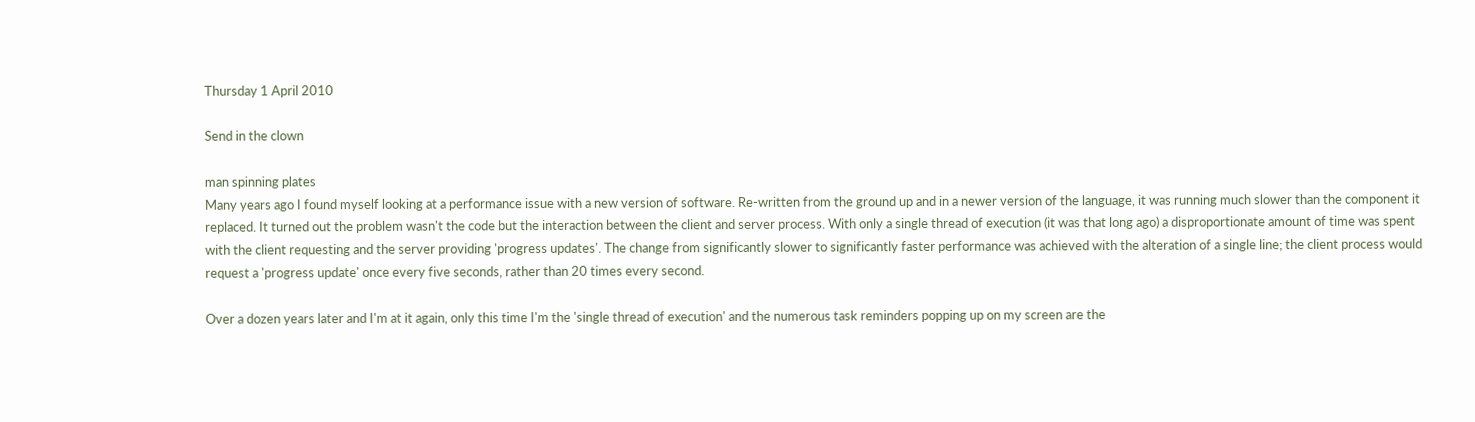Thursday 1 April 2010

Send in the clown

man spinning plates
Many years ago I found myself looking at a performance issue with a new version of software. Re-written from the ground up and in a newer version of the language, it was running much slower than the component it replaced. It turned out the problem wasn't the code but the interaction between the client and server process. With only a single thread of execution (it was that long ago) a disproportionate amount of time was spent with the client requesting and the server providing 'progress updates'. The change from significantly slower to significantly faster performance was achieved with the alteration of a single line; the client process would request a 'progress update' once every five seconds, rather than 20 times every second.

Over a dozen years later and I'm at it again, only this time I'm the 'single thread of execution' and the numerous task reminders popping up on my screen are the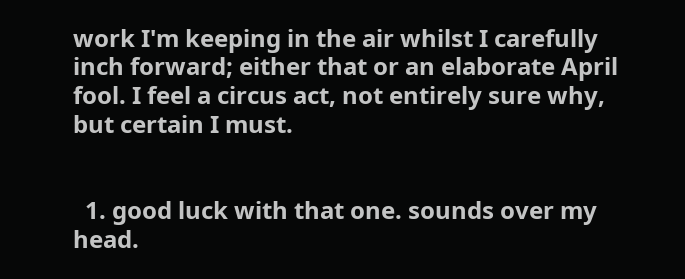work I'm keeping in the air whilst I carefully inch forward; either that or an elaborate April fool. I feel a circus act, not entirely sure why, but certain I must.


  1. good luck with that one. sounds over my head.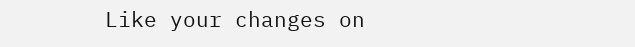Like your changes on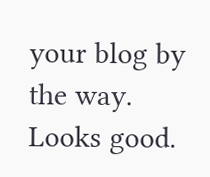your blog by the way. Looks good.